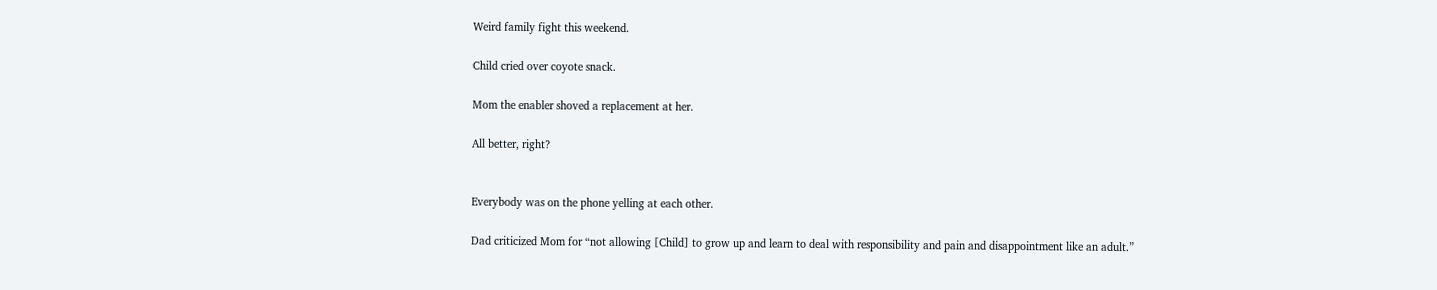Weird family fight this weekend.

Child cried over coyote snack.

Mom the enabler shoved a replacement at her.

All better, right?


Everybody was on the phone yelling at each other.

Dad criticized Mom for “not allowing [Child] to grow up and learn to deal with responsibility and pain and disappointment like an adult.”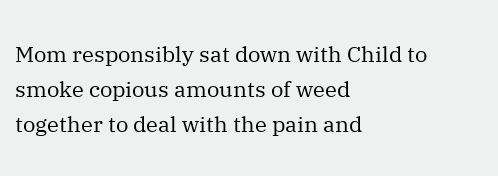Mom responsibly sat down with Child to smoke copious amounts of weed together to deal with the pain and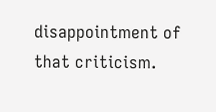disappointment of that criticism.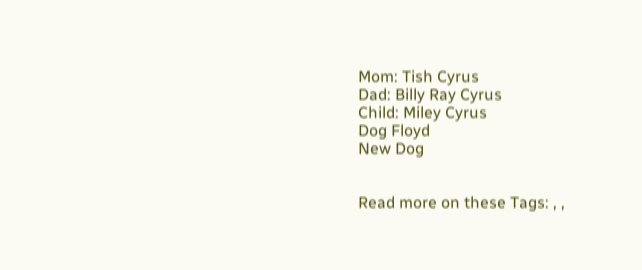Mom: Tish Cyrus
Dad: Billy Ray Cyrus
Child: Miley Cyrus
Dog Floyd
New Dog


Read more on these Tags: , ,